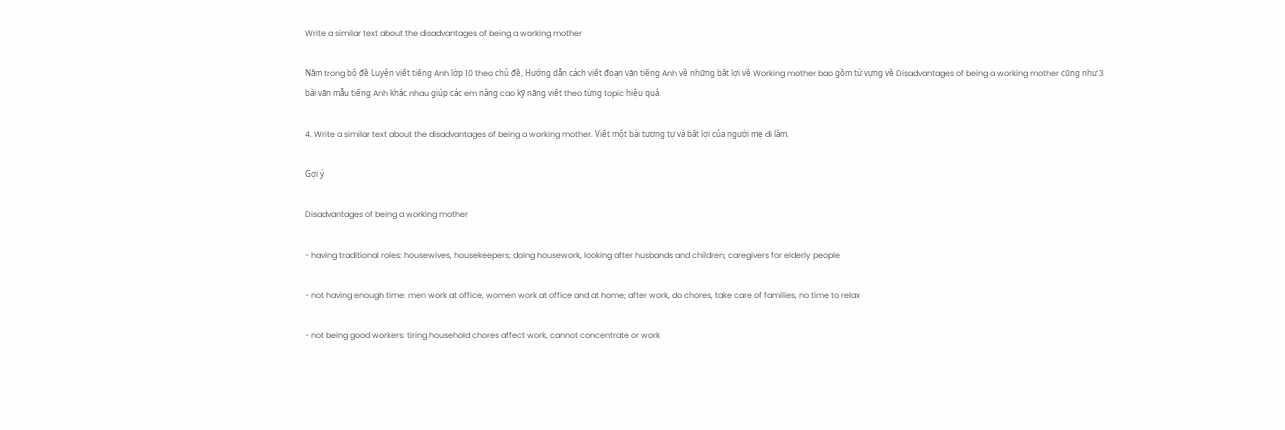Write a similar text about the disadvantages of being a working mother

Nằm trong bộ đề Luyện viết tiếng Anh lớp 10 theo chủ đề, Hướng dẫn cách viết đoạn văn tiếng Anh về những bất lợi về Working mother bao gồm từ vựng về Disadvantages of being a working mother cũng như 3 bài văn mẫu tiếng Anh khác nhau giúp các em nâng cao kỹ năng viết theo từng topic hiệu quả.

4. Write a similar text about the disadvantages of being a working mother. Viết một bài tương tự và bất lợi của người mẹ đi làm.

Gợi ý

Disadvantages of being a working mother

- having traditional roles: housewives, housekeepers; doing housework, looking after husbands and children; caregivers for elderly people

- not having enough time: men work at office, women work at office and at home; after work, do chores, take care of families, no time to relax

- not being good workers: tiring household chores affect work, cannot concentrate or work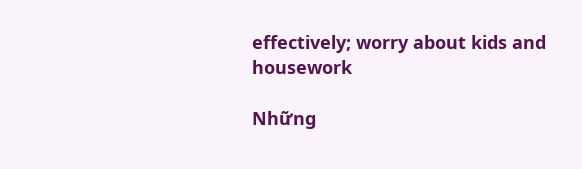effectively; worry about kids and housework

Những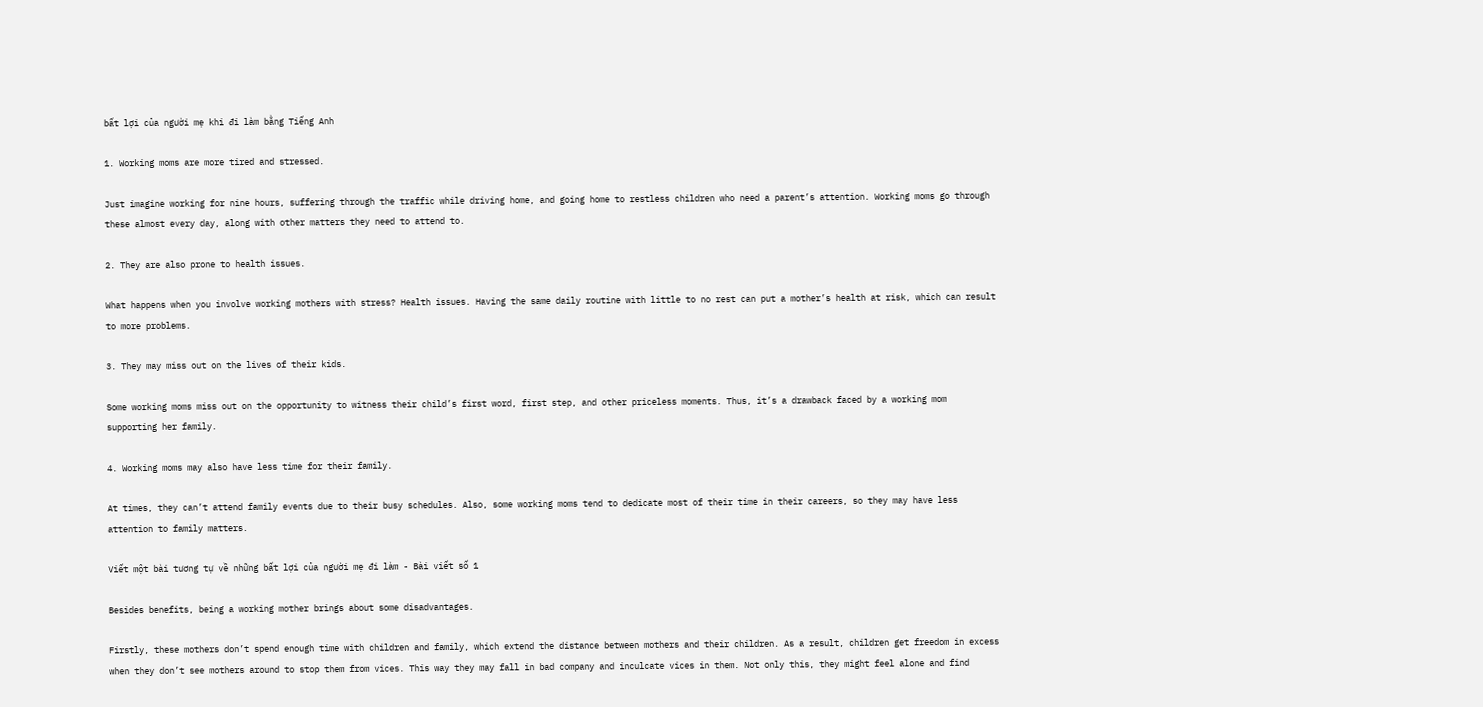bất lợi của người mẹ khi đi làm bằng Tiếng Anh

1. Working moms are more tired and stressed.

Just imagine working for nine hours, suffering through the traffic while driving home, and going home to restless children who need a parent’s attention. Working moms go through these almost every day, along with other matters they need to attend to.

2. They are also prone to health issues.

What happens when you involve working mothers with stress? Health issues. Having the same daily routine with little to no rest can put a mother’s health at risk, which can result to more problems.

3. They may miss out on the lives of their kids.

Some working moms miss out on the opportunity to witness their child’s first word, first step, and other priceless moments. Thus, it’s a drawback faced by a working mom supporting her family.

4. Working moms may also have less time for their family.

At times, they can’t attend family events due to their busy schedules. Also, some working moms tend to dedicate most of their time in their careers, so they may have less attention to family matters.

Viết một bài tương tự về những bất lợi của người mẹ đi làm - Bài viết số 1

Besides benefits, being a working mother brings about some disadvantages.

Firstly, these mothers don’t spend enough time with children and family, which extend the distance between mothers and their children. As a result, children get freedom in excess when they don’t see mothers around to stop them from vices. This way they may fall in bad company and inculcate vices in them. Not only this, they might feel alone and find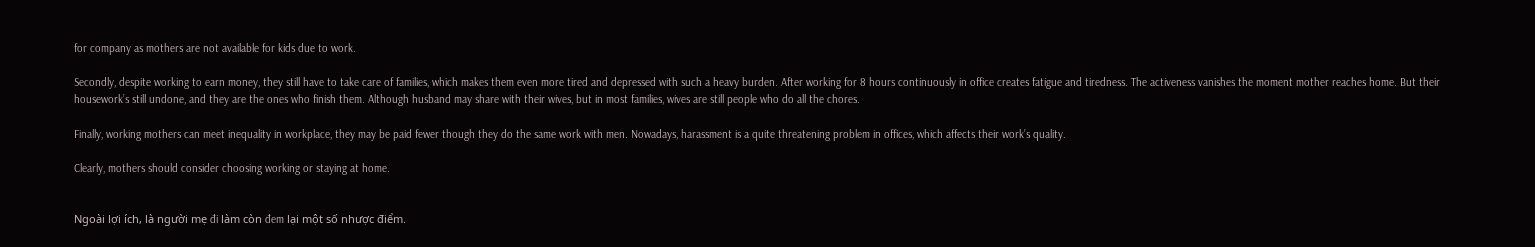for company as mothers are not available for kids due to work.

Secondly, despite working to earn money, they still have to take care of families, which makes them even more tired and depressed with such a heavy burden. After working for 8 hours continuously in office creates fatigue and tiredness. The activeness vanishes the moment mother reaches home. But their housework’s still undone, and they are the ones who finish them. Although husband may share with their wives, but in most families, wives are still people who do all the chores.

Finally, working mothers can meet inequality in workplace, they may be paid fewer though they do the same work with men. Nowadays, harassment is a quite threatening problem in offices, which affects their work’s quality.

Clearly, mothers should consider choosing working or staying at home.


Ngoài lợi ích, là người mẹ đi làm còn đem lại một số nhược điểm.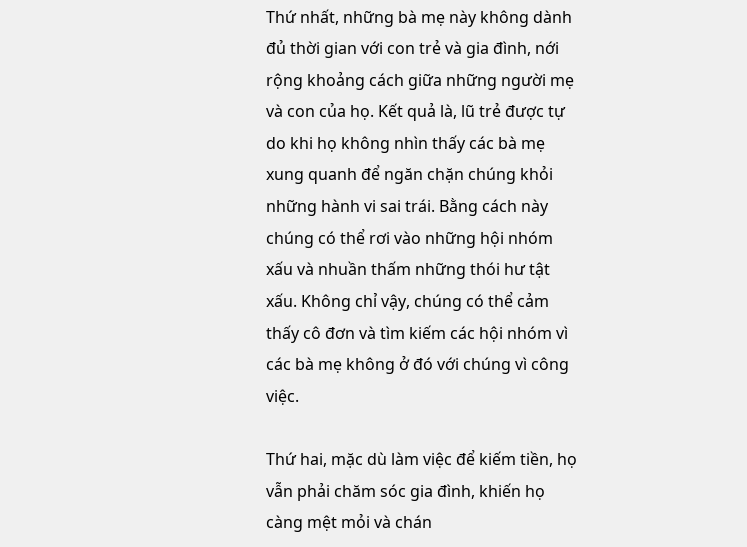Thứ nhất, những bà mẹ này không dành đủ thời gian với con trẻ và gia đình, nới rộng khoảng cách giữa những người mẹ và con của họ. Kết quả là, lũ trẻ được tự do khi họ không nhìn thấy các bà mẹ xung quanh để ngăn chặn chúng khỏi những hành vi sai trái. Bằng cách này chúng có thể rơi vào những hội nhóm xấu và nhuần thấm những thói hư tật xấu. Không chỉ vậy, chúng có thể cảm thấy cô đơn và tìm kiếm các hội nhóm vì các bà mẹ không ở đó với chúng vì công việc.

Thứ hai, mặc dù làm việc để kiếm tiền, họ vẫn phải chăm sóc gia đình, khiến họ càng mệt mỏi và chán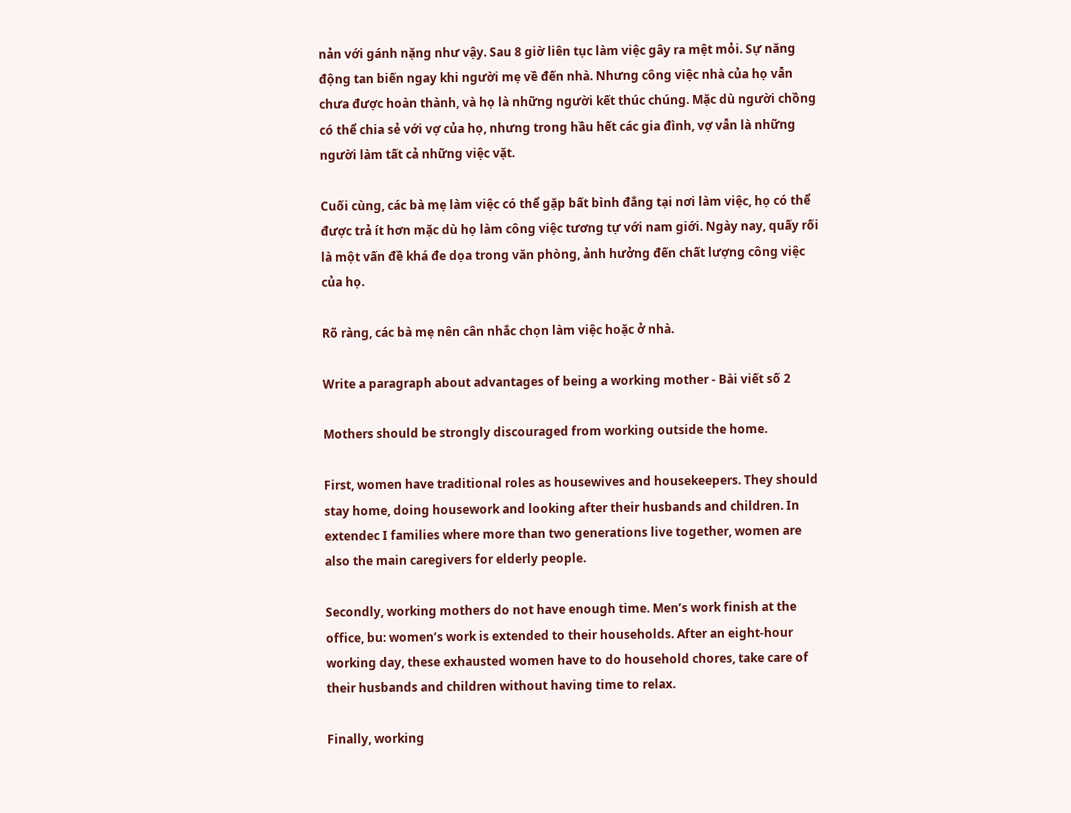nản với gánh nặng như vậy. Sau 8 giờ liên tục làm việc gây ra mệt mỏi. Sự năng động tan biến ngay khi người mẹ về đến nhà. Nhưng công việc nhà của họ vẫn chưa được hoàn thành, và họ là những người kết thúc chúng. Mặc dù người chồng có thể chia sẻ với vợ của họ, nhưng trong hầu hết các gia đình, vợ vẫn là những người làm tất cả những việc vặt.

Cuối cùng, các bà mẹ làm việc có thể gặp bất bình đẳng tại nơi làm việc, họ có thể được trả ít hơn mặc dù họ làm công việc tương tự với nam giới. Ngày nay, quấy rối là một vấn đề khá đe dọa trong văn phòng, ảnh hưởng đến chất lượng công việc của họ.

Rõ ràng, các bà mẹ nên cân nhắc chọn làm việc hoặc ở nhà.

Write a paragraph about advantages of being a working mother - Bài viết số 2

Mothers should be strongly discouraged from working outside the home.

First, women have traditional roles as housewives and housekeepers. They should stay home, doing housework and looking after their husbands and children. In extendec I families where more than two generations live together, women are also the main caregivers for elderly people.

Secondly, working mothers do not have enough time. Men’s work finish at the office, bu: women’s work is extended to their households. After an eight-hour working day, these exhausted women have to do household chores, take care of their husbands and children without having time to relax.

Finally, working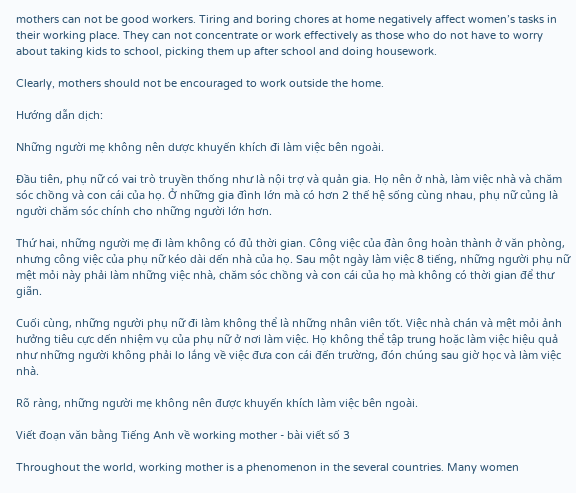mothers can not be good workers. Tiring and boring chores at home negatively affect women’s tasks in their working place. They can not concentrate or work effectively as those who do not have to worry about taking kids to school, picking them up after school and doing housework.

Clearly, mothers should not be encouraged to work outside the home.

Hướng dẫn dịch:

Những người mẹ không nên dược khuyến khích đi làm việc bên ngoài.

Đầu tiên, phụ nữ có vai trò truyền thống như là nội trợ và quản gia. Họ nên ở nhà, làm việc nhà và chăm sóc chồng và con cái của họ. Ở những gia đình lớn mà có hơn 2 thế hệ sống cùng nhau, phụ nữ củng là người chăm sóc chính cho những người lớn hơn.

Thứ hai, những người mẹ đi làm không có đủ thời gian. Công việc của đàn ông hoàn thành ở văn phòng, nhưng công việc của phụ nữ kéo dài dến nhà của họ. Sau một ngày làm việc 8 tiếng, những người phụ nữ mệt mỏi này phải làm những việc nhà, chăm sóc chồng và con cái của họ mà không có thời gian để thư giãn.

Cuối cùng, những người phụ nữ đi làm không thể là những nhân viên tốt. Việc nhà chán và mệt mỏi ảnh hưởng tiêu cực dến nhiệm vụ của phụ nữ ở nơi làm việc. Họ không thể tập trung hoặc làm việc hiệu quả như những người không phải lo lắng về việc đưa con cái đến trường, đón chúng sau giờ học và làm việc nhà.

Rõ ràng, những người mẹ không nên được khuyến khích làm việc bên ngoài.

Viết đoạn văn bằng Tiếng Anh về working mother - bài viết số 3

Throughout the world, working mother is a phenomenon in the several countries. Many women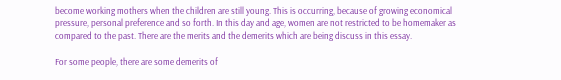become working mothers when the children are still young. This is occurring, because of growing economical pressure, personal preference and so forth. In this day and age, women are not restricted to be homemaker as compared to the past. There are the merits and the demerits which are being discuss in this essay.

For some people, there are some demerits of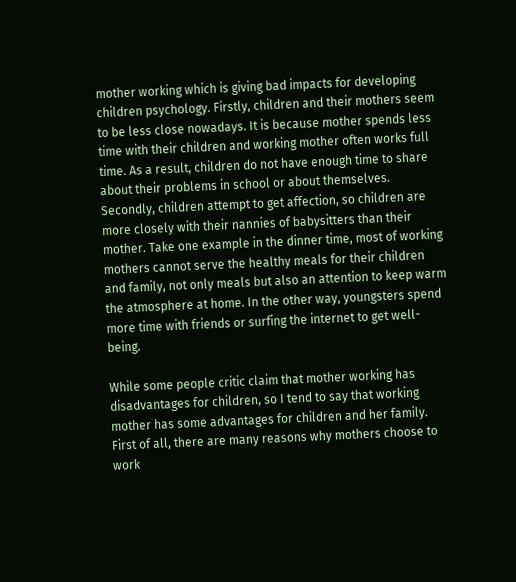mother working which is giving bad impacts for developing children psychology. Firstly, children and their mothers seem to be less close nowadays. It is because mother spends less time with their children and working mother often works full time. As a result, children do not have enough time to share about their problems in school or about themselves. Secondly, children attempt to get affection, so children are more closely with their nannies of babysitters than their mother. Take one example in the dinner time, most of working mothers cannot serve the healthy meals for their children and family, not only meals but also an attention to keep warm the atmosphere at home. In the other way, youngsters spend more time with friends or surfing the internet to get well-being.

While some people critic claim that mother working has disadvantages for children, so I tend to say that working mother has some advantages for children and her family. First of all, there are many reasons why mothers choose to work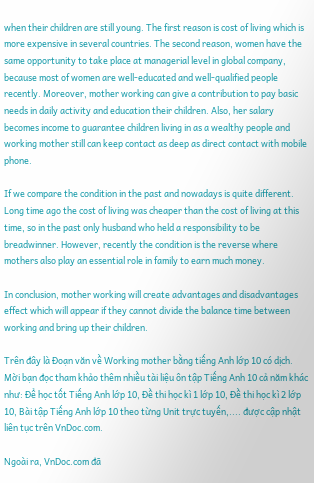when their children are still young. The first reason is cost of living which is more expensive in several countries. The second reason, women have the same opportunity to take place at managerial level in global company, because most of women are well-educated and well-qualified people recently. Moreover, mother working can give a contribution to pay basic needs in daily activity and education their children. Also, her salary becomes income to guarantee children living in as a wealthy people and working mother still can keep contact as deep as direct contact with mobile phone.

If we compare the condition in the past and nowadays is quite different. Long time ago the cost of living was cheaper than the cost of living at this time, so in the past only husband who held a responsibility to be breadwinner. However, recently the condition is the reverse where mothers also play an essential role in family to earn much money.

In conclusion, mother working will create advantages and disadvantages effect which will appear if they cannot divide the balance time between working and bring up their children.

Trên đây là Đoạn văn về Working mother bằng tiếng Anh lớp 10 có dịch. Mời bạn đọc tham khảo thêm nhiều tài liệu ôn tập Tiếng Anh 10 cả năm khác như: Để học tốt Tiếng Anh lớp 10, Đề thi học kì 1 lớp 10, Đề thi học kì 2 lớp 10, Bài tập Tiếng Anh lớp 10 theo từng Unit trực tuyến,.... được cập nhật liên tục trên VnDoc.com.

Ngoài ra, VnDoc.com đã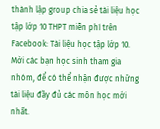thành lập group chia sẻ tài liệu học tập lớp 10 THPT miễn phí trên Facebook: Tài liệu học tập lớp 10. Mời các bạn học sinh tham gia nhóm, để có thể nhận được những tài liệu đầy đủ các môn học mới nhất.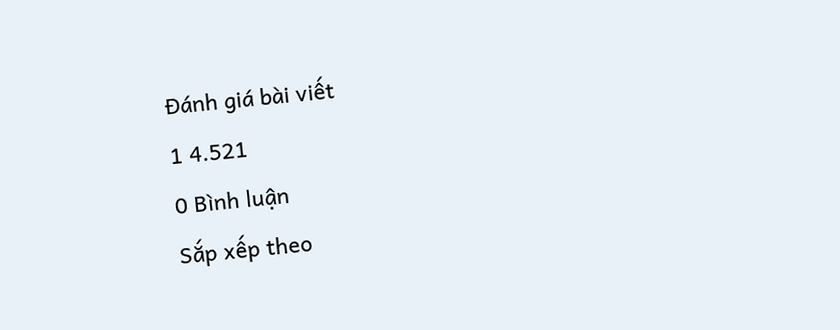Đánh giá bài viết
1 4.521
0 Bình luận
Sắp xếp theo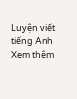Luyện viết tiếng Anh Xem thêm